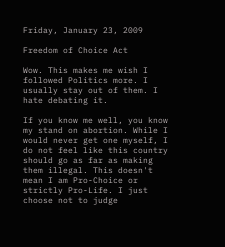Friday, January 23, 2009

Freedom of Choice Act

Wow. This makes me wish I followed Politics more. I usually stay out of them. I hate debating it.

If you know me well, you know my stand on abortion. While I would never get one myself, I do not feel like this country should go as far as making them illegal. This doesn't mean I am Pro-Choice or strictly Pro-Life. I just choose not to judge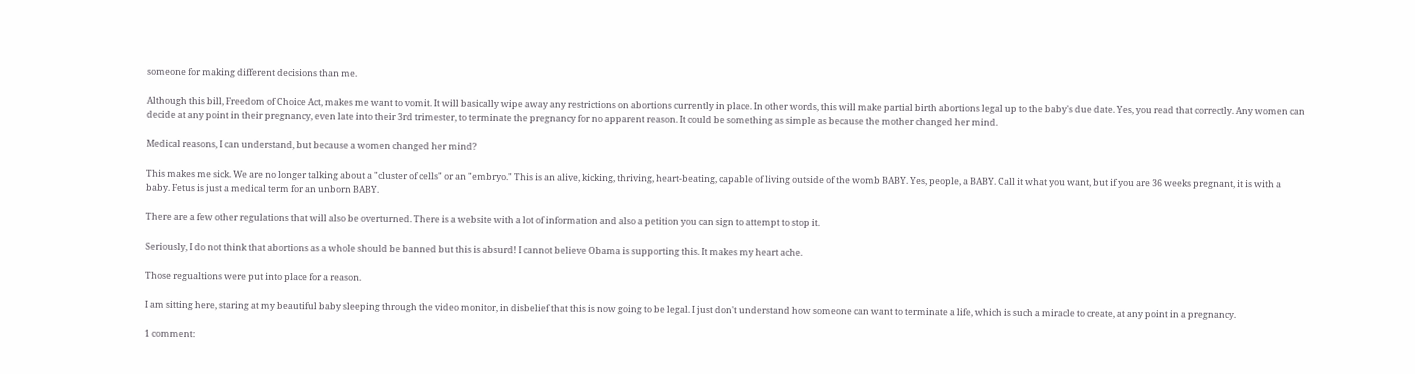someone for making different decisions than me.

Although this bill, Freedom of Choice Act, makes me want to vomit. It will basically wipe away any restrictions on abortions currently in place. In other words, this will make partial birth abortions legal up to the baby's due date. Yes, you read that correctly. Any women can decide at any point in their pregnancy, even late into their 3rd trimester, to terminate the pregnancy for no apparent reason. It could be something as simple as because the mother changed her mind.

Medical reasons, I can understand, but because a women changed her mind?

This makes me sick. We are no longer talking about a "cluster of cells" or an "embryo." This is an alive, kicking, thriving, heart-beating, capable of living outside of the womb BABY. Yes, people, a BABY. Call it what you want, but if you are 36 weeks pregnant, it is with a baby. Fetus is just a medical term for an unborn BABY.

There are a few other regulations that will also be overturned. There is a website with a lot of information and also a petition you can sign to attempt to stop it.

Seriously, I do not think that abortions as a whole should be banned but this is absurd! I cannot believe Obama is supporting this. It makes my heart ache.

Those regualtions were put into place for a reason.

I am sitting here, staring at my beautiful baby sleeping through the video monitor, in disbelief that this is now going to be legal. I just don't understand how someone can want to terminate a life, which is such a miracle to create, at any point in a pregnancy.

1 comment: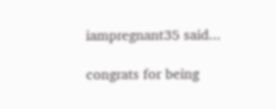iampregnant35 said...

congrats for being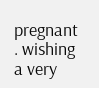pregnant . wishing a very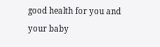good health for you and your baby